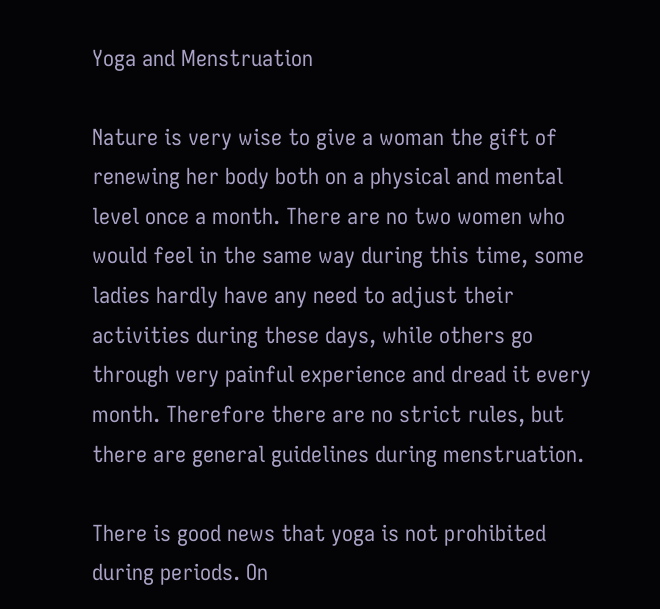Yoga and Menstruation

Nature is very wise to give a woman the gift of renewing her body both on a physical and mental level once a month. There are no two women who would feel in the same way during this time, some ladies hardly have any need to adjust their activities during these days, while others go through very painful experience and dread it every month. Therefore there are no strict rules, but there are general guidelines during menstruation.

There is good news that yoga is not prohibited during periods. On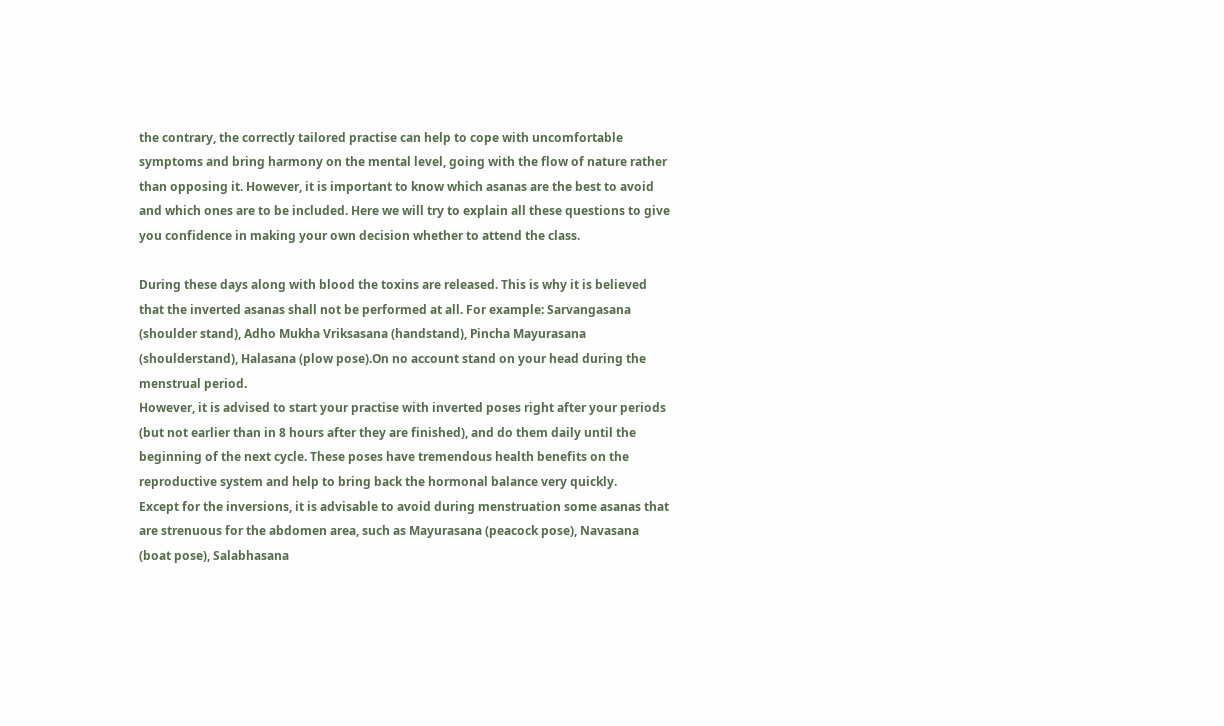the contrary, the correctly tailored practise can help to cope with uncomfortable symptoms and bring harmony on the mental level, going with the flow of nature rather than opposing it. However, it is important to know which asanas are the best to avoid and which ones are to be included. Here we will try to explain all these questions to give you confidence in making your own decision whether to attend the class.

During these days along with blood the toxins are released. This is why it is believed that the inverted asanas shall not be performed at all. For example: Sarvangasana (shoulder stand), Adho Mukha Vriksasana (handstand), Pincha Mayurasana (shoulderstand), Halasana (plow pose).On no account stand on your head during the menstrual period.
However, it is advised to start your practise with inverted poses right after your periods (but not earlier than in 8 hours after they are finished), and do them daily until the beginning of the next cycle. These poses have tremendous health benefits on the reproductive system and help to bring back the hormonal balance very quickly.
Except for the inversions, it is advisable to avoid during menstruation some asanas that are strenuous for the abdomen area, such as Mayurasana (peacock pose), Navasana (boat pose), Salabhasana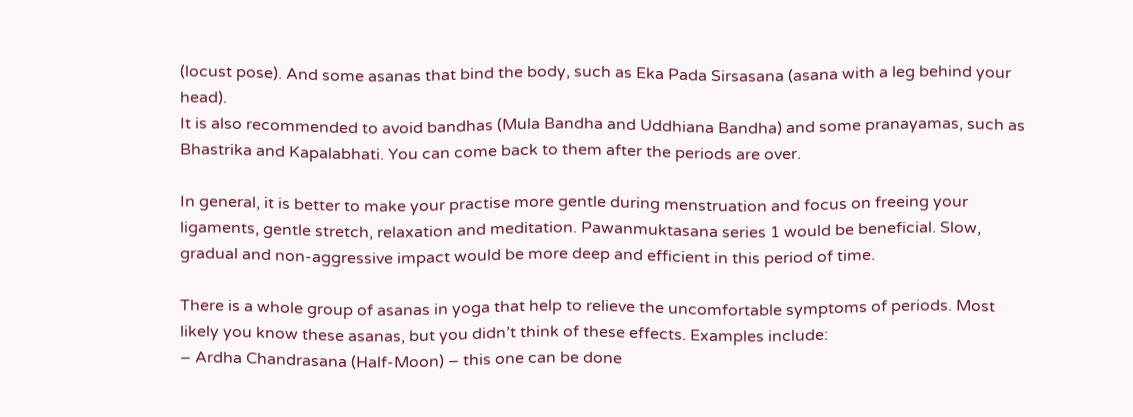(locust pose). And some asanas that bind the body, such as Eka Pada Sirsasana (asana with a leg behind your head).
It is also recommended to avoid bandhas (Mula Bandha and Uddhiana Bandha) and some pranayamas, such as Bhastrika and Kapalabhati. You can come back to them after the periods are over.

In general, it is better to make your practise more gentle during menstruation and focus on freeing your ligaments, gentle stretch, relaxation and meditation. Pawanmuktasana series 1 would be beneficial. Slow, gradual and non-aggressive impact would be more deep and efficient in this period of time.

There is a whole group of asanas in yoga that help to relieve the uncomfortable symptoms of periods. Most likely you know these asanas, but you didn’t think of these effects. Examples include:
– Ardha Chandrasana (Half-Moon) – this one can be done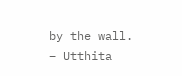by the wall.
– Utthita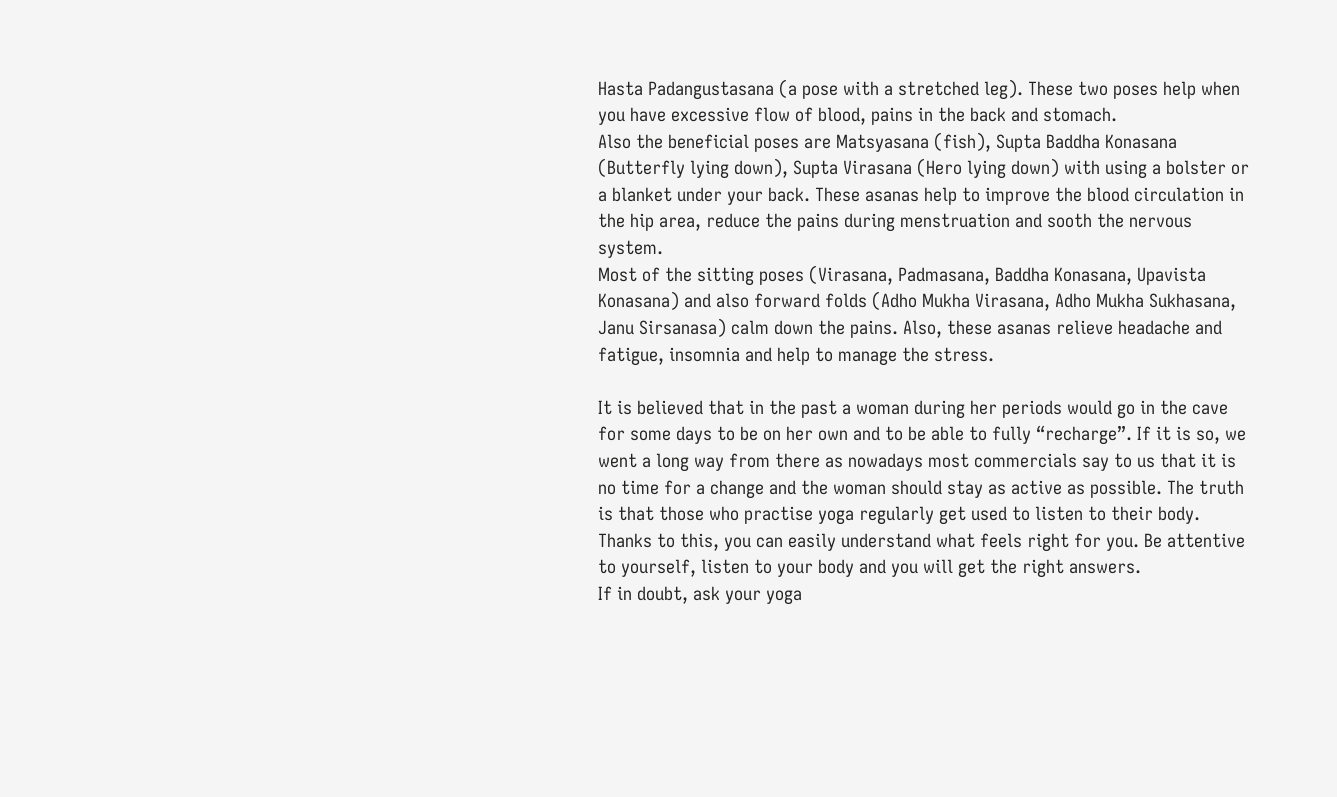Hasta Padangustasana (a pose with a stretched leg). These two poses help when you have excessive flow of blood, pains in the back and stomach.
Also the beneficial poses are Matsyasana (fish), Supta Baddha Konasana (Butterfly lying down), Supta Virasana (Hero lying down) with using a bolster or a blanket under your back. These asanas help to improve the blood circulation in the hip area, reduce the pains during menstruation and sooth the nervous system.
Most of the sitting poses (Virasana, Padmasana, Baddha Konasana, Upavista Konasana) and also forward folds (Adho Mukha Virasana, Adho Mukha Sukhasana, Janu Sirsanasa) calm down the pains. Also, these asanas relieve headache and fatigue, insomnia and help to manage the stress.

It is believed that in the past a woman during her periods would go in the cave for some days to be on her own and to be able to fully “recharge”. If it is so, we went a long way from there as nowadays most commercials say to us that it is no time for a change and the woman should stay as active as possible. The truth is that those who practise yoga regularly get used to listen to their body. Thanks to this, you can easily understand what feels right for you. Be attentive to yourself, listen to your body and you will get the right answers.
If in doubt, ask your yoga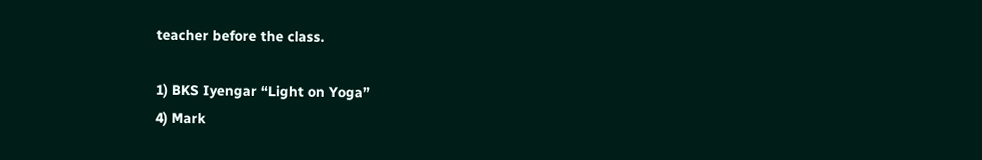teacher before the class.

1) BKS Iyengar “Light on Yoga”
4) Mark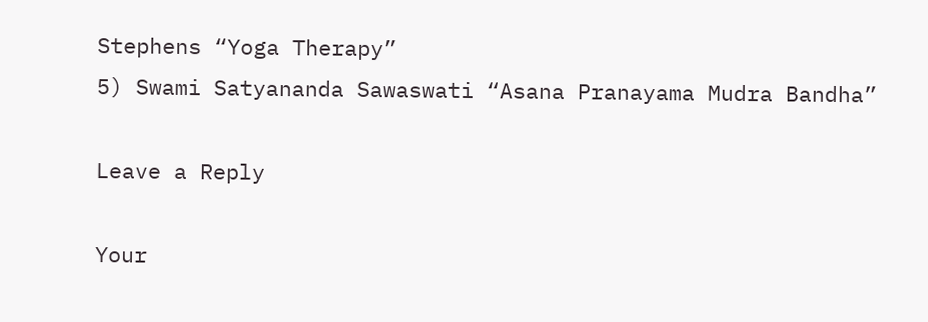Stephens “Yoga Therapy”
5) Swami Satyananda Sawaswati “Asana Pranayama Mudra Bandha”

Leave a Reply

Your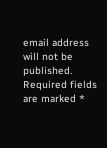email address will not be published. Required fields are marked *